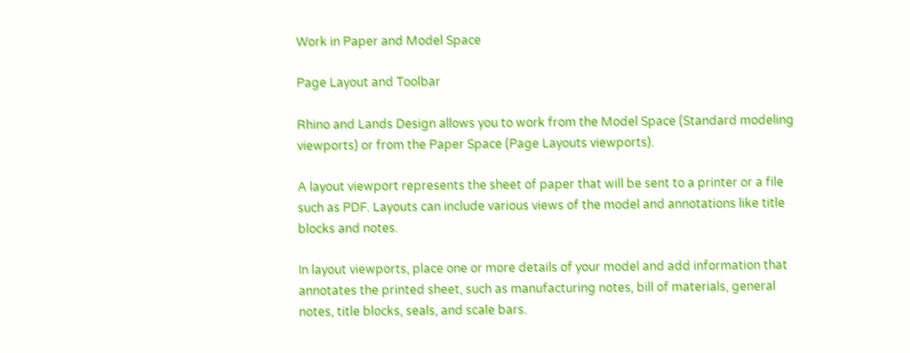Work in Paper and Model Space

Page Layout and Toolbar

Rhino and Lands Design allows you to work from the Model Space (Standard modeling viewports) or from the Paper Space (Page Layouts viewports).

A layout viewport represents the sheet of paper that will be sent to a printer or a file such as PDF. Layouts can include various views of the model and annotations like title blocks and notes.

In layout viewports, place one or more details of your model and add information that annotates the printed sheet, such as manufacturing notes, bill of materials, general notes, title blocks, seals, and scale bars.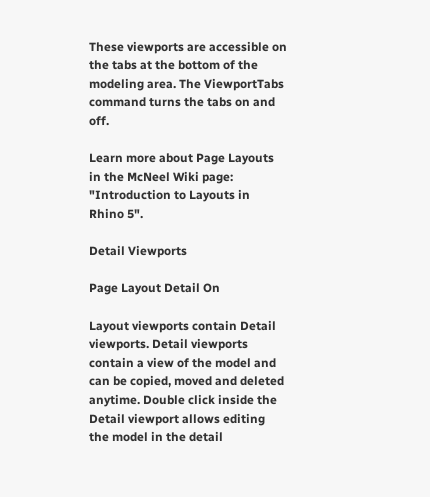These viewports are accessible on the tabs at the bottom of the modeling area. The ViewportTabs command turns the tabs on and off.

Learn more about Page Layouts in the McNeel Wiki page: "Introduction to Layouts in Rhino 5".

Detail Viewports

Page Layout Detail On

Layout viewports contain Detail viewports. Detail viewports contain a view of the model and can be copied, moved and deleted anytime. Double click inside the Detail viewport allows editing the model in the detail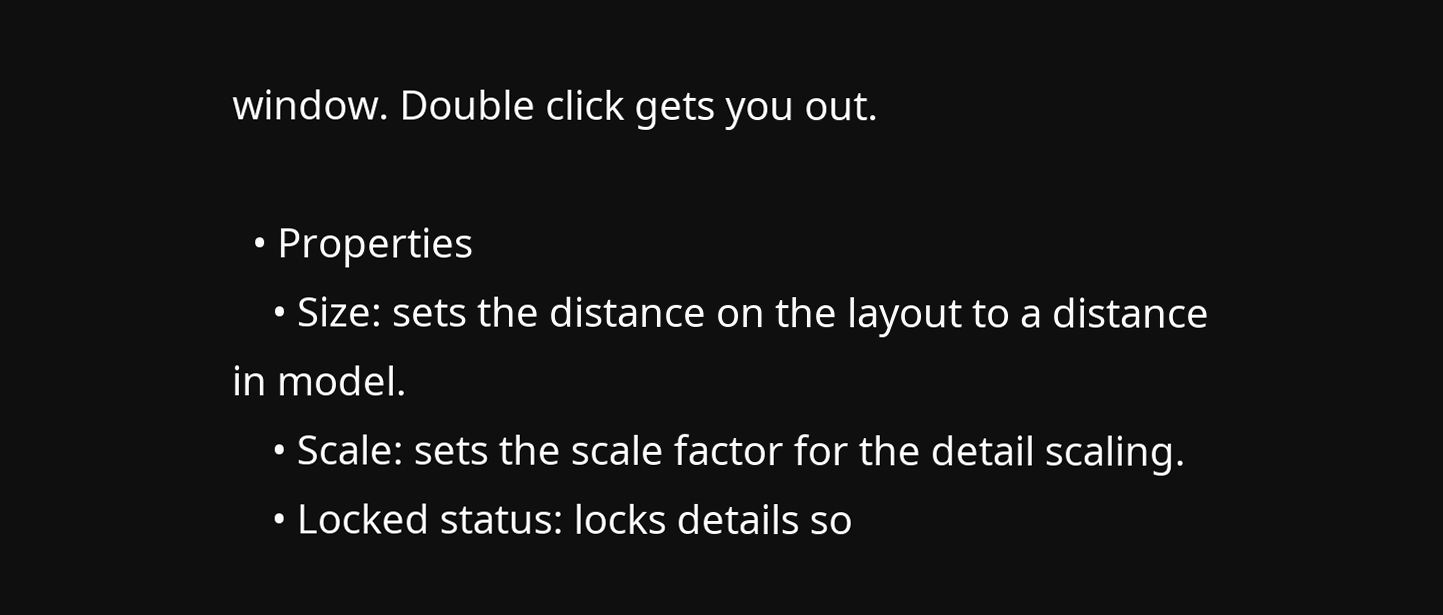window. Double click gets you out.

  • Properties
    • Size: sets the distance on the layout to a distance in model.
    • Scale: sets the scale factor for the detail scaling.
    • Locked status: locks details so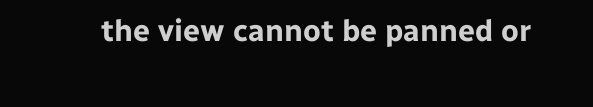the view cannot be panned or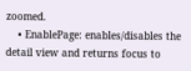zoomed.
    • EnablePage: enables/disables the detail view and returns focus to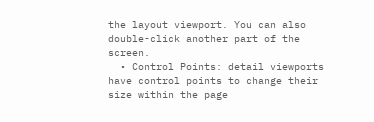the layout viewport. You can also double-click another part of the screen.
  • Control Points: detail viewports have control points to change their size within the page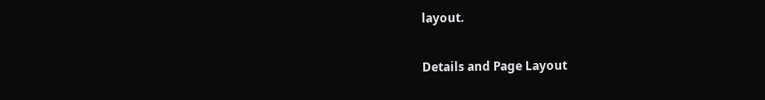layout.

Details and Page Layout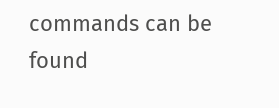commands can be found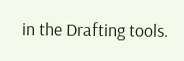in the Drafting tools.